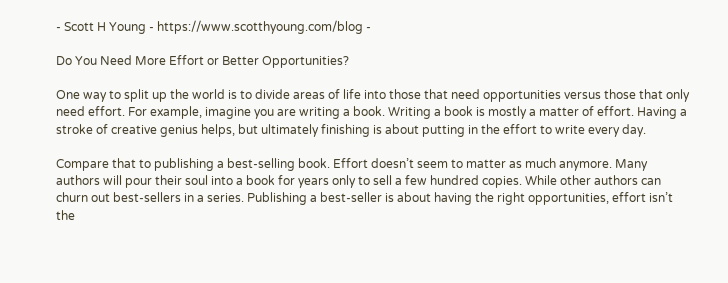- Scott H Young - https://www.scotthyoung.com/blog -

Do You Need More Effort or Better Opportunities?

One way to split up the world is to divide areas of life into those that need opportunities versus those that only need effort. For example, imagine you are writing a book. Writing a book is mostly a matter of effort. Having a stroke of creative genius helps, but ultimately finishing is about putting in the effort to write every day.

Compare that to publishing a best-selling book. Effort doesn’t seem to matter as much anymore. Many authors will pour their soul into a book for years only to sell a few hundred copies. While other authors can churn out best-sellers in a series. Publishing a best-seller is about having the right opportunities, effort isn’t the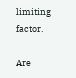limiting factor.

Are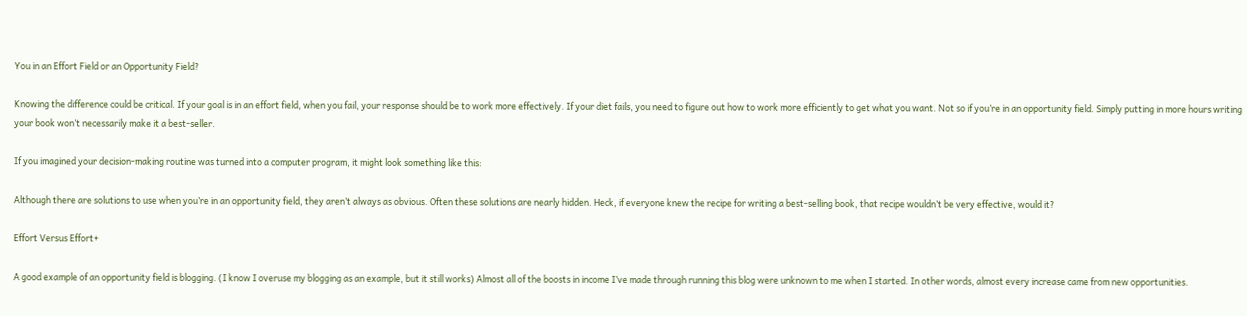You in an Effort Field or an Opportunity Field?

Knowing the difference could be critical. If your goal is in an effort field, when you fail, your response should be to work more effectively. If your diet fails, you need to figure out how to work more efficiently to get what you want. Not so if you’re in an opportunity field. Simply putting in more hours writing your book won’t necessarily make it a best-seller.

If you imagined your decision-making routine was turned into a computer program, it might look something like this:

Although there are solutions to use when you’re in an opportunity field, they aren’t always as obvious. Often these solutions are nearly hidden. Heck, if everyone knew the recipe for writing a best-selling book, that recipe wouldn’t be very effective, would it?

Effort Versus Effort+

A good example of an opportunity field is blogging. (I know I overuse my blogging as an example, but it still works) Almost all of the boosts in income I’ve made through running this blog were unknown to me when I started. In other words, almost every increase came from new opportunities.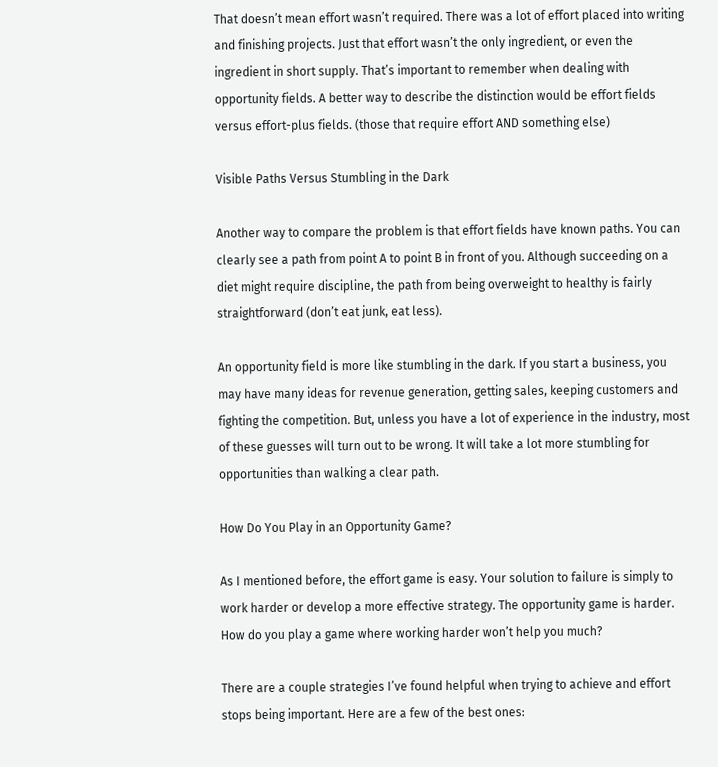That doesn’t mean effort wasn’t required. There was a lot of effort placed into writing and finishing projects. Just that effort wasn’t the only ingredient, or even the ingredient in short supply. That’s important to remember when dealing with opportunity fields. A better way to describe the distinction would be effort fields versus effort-plus fields. (those that require effort AND something else)

Visible Paths Versus Stumbling in the Dark

Another way to compare the problem is that effort fields have known paths. You can clearly see a path from point A to point B in front of you. Although succeeding on a diet might require discipline, the path from being overweight to healthy is fairly straightforward (don’t eat junk, eat less).

An opportunity field is more like stumbling in the dark. If you start a business, you may have many ideas for revenue generation, getting sales, keeping customers and fighting the competition. But, unless you have a lot of experience in the industry, most of these guesses will turn out to be wrong. It will take a lot more stumbling for opportunities than walking a clear path.

How Do You Play in an Opportunity Game?

As I mentioned before, the effort game is easy. Your solution to failure is simply to work harder or develop a more effective strategy. The opportunity game is harder. How do you play a game where working harder won’t help you much?

There are a couple strategies I’ve found helpful when trying to achieve and effort stops being important. Here are a few of the best ones: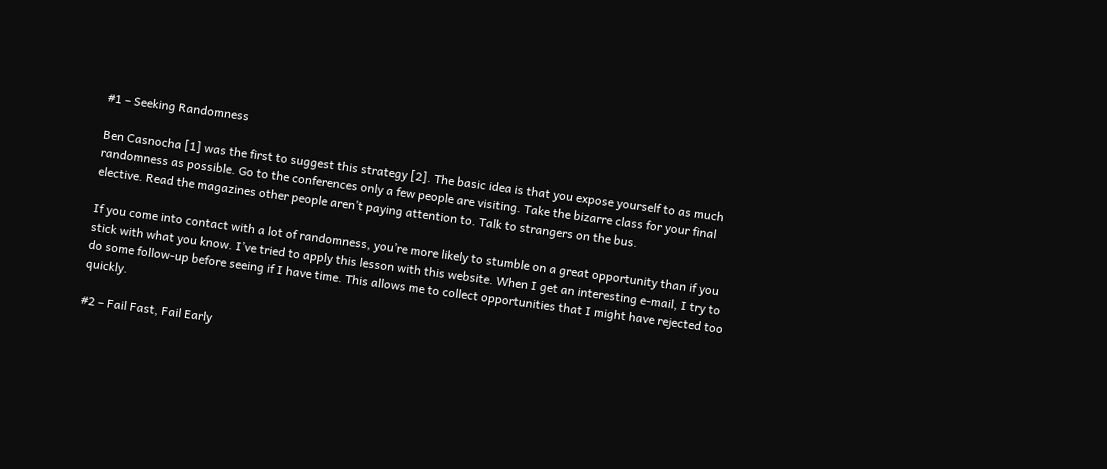#1 – Seeking Randomness

Ben Casnocha [1] was the first to suggest this strategy [2]. The basic idea is that you expose yourself to as much randomness as possible. Go to the conferences only a few people are visiting. Take the bizarre class for your final elective. Read the magazines other people aren’t paying attention to. Talk to strangers on the bus.

If you come into contact with a lot of randomness, you’re more likely to stumble on a great opportunity than if you stick with what you know. I’ve tried to apply this lesson with this website. When I get an interesting e-mail, I try to do some follow-up before seeing if I have time. This allows me to collect opportunities that I might have rejected too quickly.

#2 – Fail Fast, Fail Early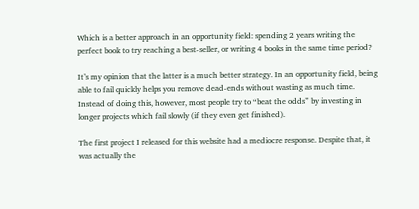Which is a better approach in an opportunity field: spending 2 years writing the perfect book to try reaching a best-seller, or writing 4 books in the same time period?

It’s my opinion that the latter is a much better strategy. In an opportunity field, being able to fail quickly helps you remove dead-ends without wasting as much time. Instead of doing this, however, most people try to “beat the odds” by investing in longer projects which fail slowly (if they even get finished).

The first project I released for this website had a mediocre response. Despite that, it was actually the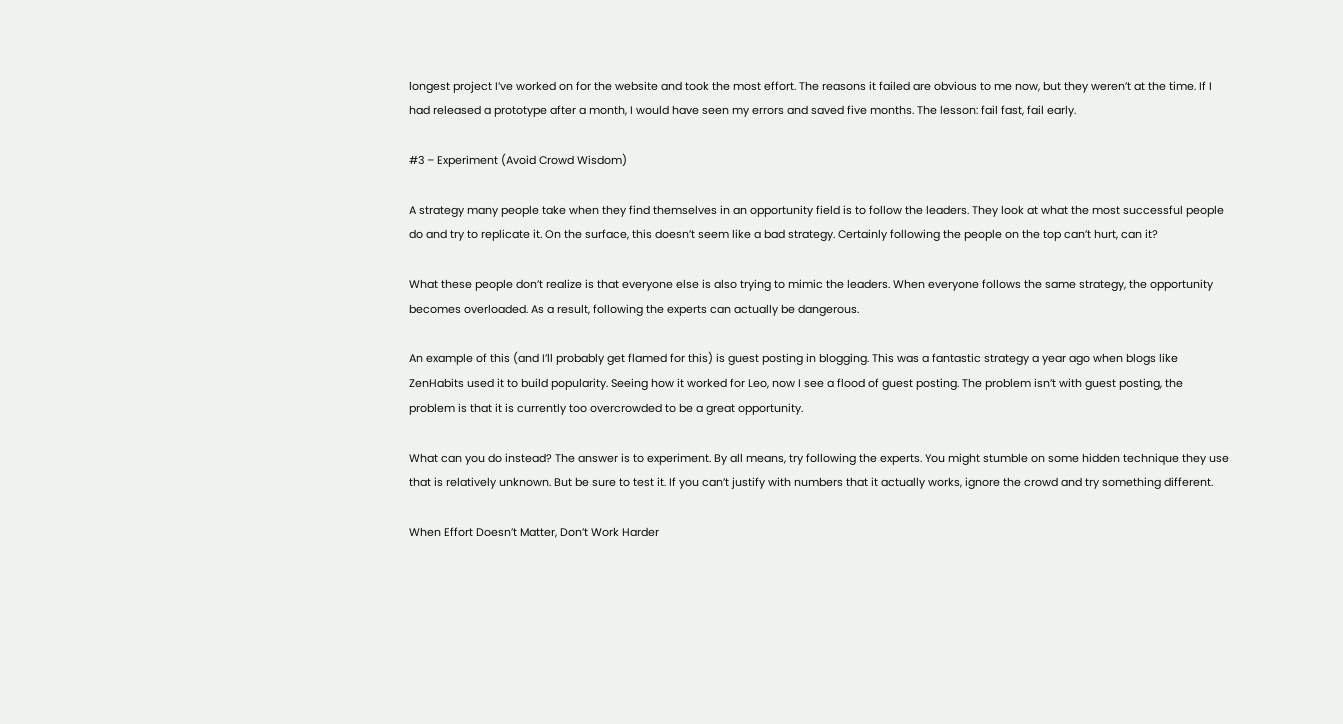longest project I’ve worked on for the website and took the most effort. The reasons it failed are obvious to me now, but they weren’t at the time. If I had released a prototype after a month, I would have seen my errors and saved five months. The lesson: fail fast, fail early.

#3 – Experiment (Avoid Crowd Wisdom)

A strategy many people take when they find themselves in an opportunity field is to follow the leaders. They look at what the most successful people do and try to replicate it. On the surface, this doesn’t seem like a bad strategy. Certainly following the people on the top can’t hurt, can it?

What these people don’t realize is that everyone else is also trying to mimic the leaders. When everyone follows the same strategy, the opportunity becomes overloaded. As a result, following the experts can actually be dangerous.

An example of this (and I’ll probably get flamed for this) is guest posting in blogging. This was a fantastic strategy a year ago when blogs like ZenHabits used it to build popularity. Seeing how it worked for Leo, now I see a flood of guest posting. The problem isn’t with guest posting, the problem is that it is currently too overcrowded to be a great opportunity.

What can you do instead? The answer is to experiment. By all means, try following the experts. You might stumble on some hidden technique they use that is relatively unknown. But be sure to test it. If you can’t justify with numbers that it actually works, ignore the crowd and try something different.

When Effort Doesn’t Matter, Don’t Work Harder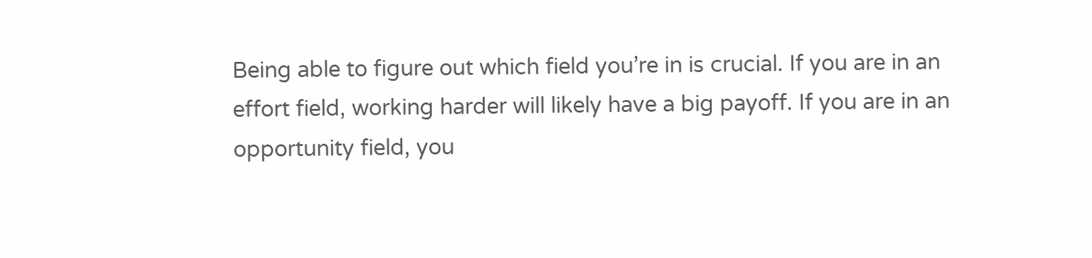Being able to figure out which field you’re in is crucial. If you are in an effort field, working harder will likely have a big payoff. If you are in an opportunity field, you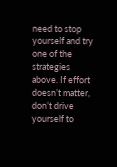need to stop yourself and try one of the strategies above. If effort doesn’t matter, don’t drive yourself to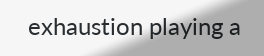exhaustion playing a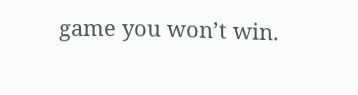game you won’t win.